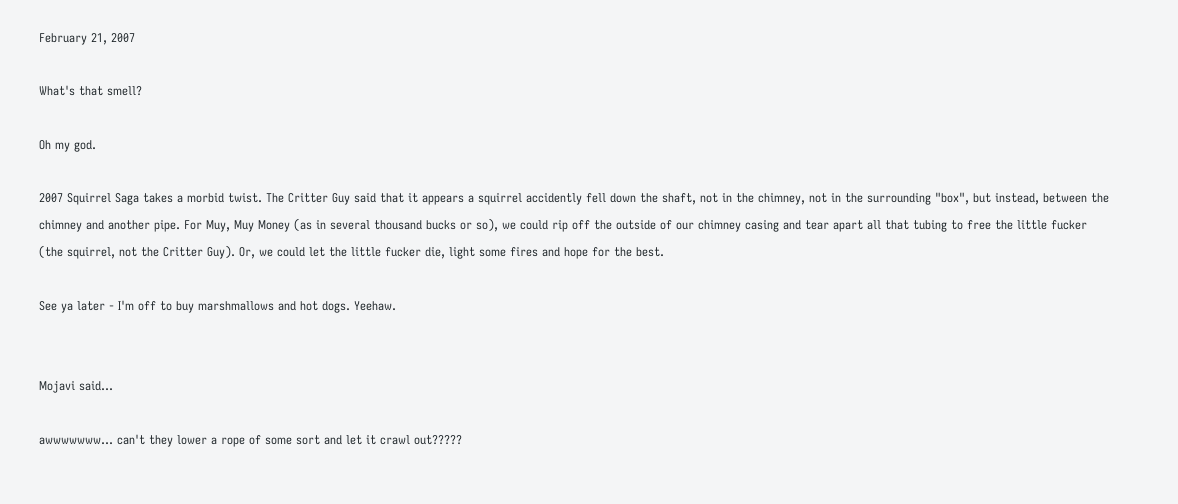February 21, 2007

What's that smell?

Oh my god.

2007 Squirrel Saga takes a morbid twist. The Critter Guy said that it appears a squirrel accidently fell down the shaft, not in the chimney, not in the surrounding "box", but instead, between the chimney and another pipe. For Muy, Muy Money (as in several thousand bucks or so), we could rip off the outside of our chimney casing and tear apart all that tubing to free the little fucker (the squirrel, not the Critter Guy). Or, we could let the little fucker die, light some fires and hope for the best.

See ya later - I'm off to buy marshmallows and hot dogs. Yeehaw.


Mojavi said...

awwwwwww... can't they lower a rope of some sort and let it crawl out?????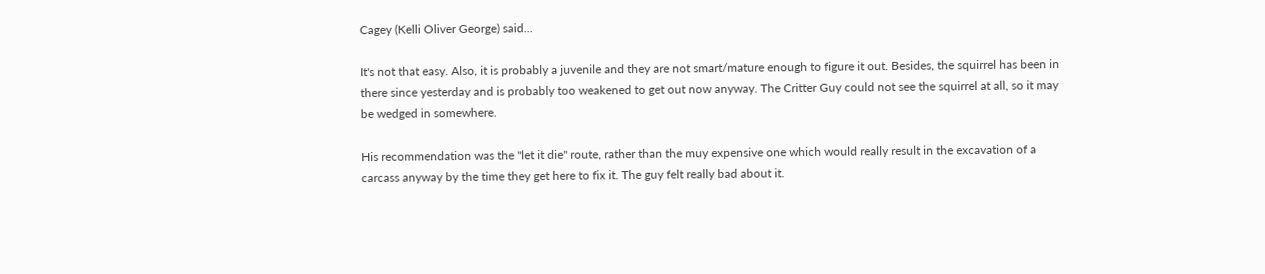Cagey (Kelli Oliver George) said...

It's not that easy. Also, it is probably a juvenile and they are not smart/mature enough to figure it out. Besides, the squirrel has been in there since yesterday and is probably too weakened to get out now anyway. The Critter Guy could not see the squirrel at all, so it may be wedged in somewhere.

His recommendation was the "let it die" route, rather than the muy expensive one which would really result in the excavation of a carcass anyway by the time they get here to fix it. The guy felt really bad about it.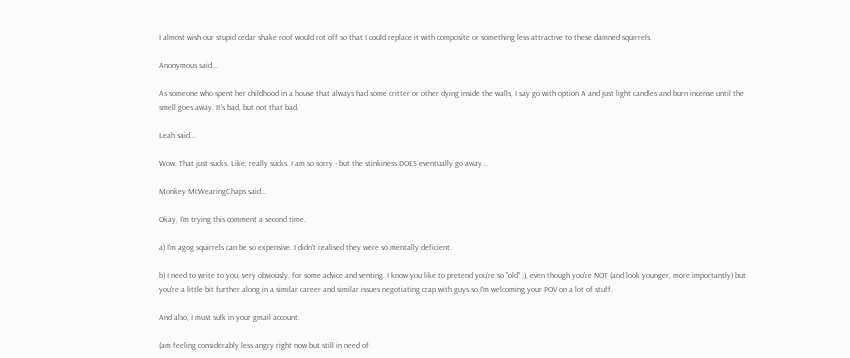I almost wish our stupid cedar shake roof would rot off so that I could replace it with composite or something less attractive to these damned squirrels.

Anonymous said...

As someone who spent her childhood in a house that always had some critter or other dying inside the walls, I say go with option A and just light candles and burn incense until the smell goes away. It's bad, but not that bad.

Leah said...

Wow. That just sucks. Like, really sucks. I am so sorry - but the stinkiness DOES eventually go away...

Monkey McWearingChaps said...

Okay, I'm trying this comment a second time.

a) I'm agog squirrels can be so expensive. I didn't realised they were so mentally deficient.

b) I need to write to you, very obviously, for some advice and venting. I know you like to pretend you're so "old" ;), even though you're NOT (and look younger, more importantly) but you're a little bit further along in a similar career and similar issues negotiating crap with guys so I'm welcoming your POV on a lot of stuff.

And also, I must sulk in your gmail account.

(am feeling considerably less angry right now but still in need of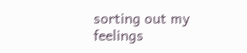sorting out my feelings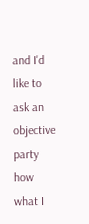and I'd like to ask an objective party how what I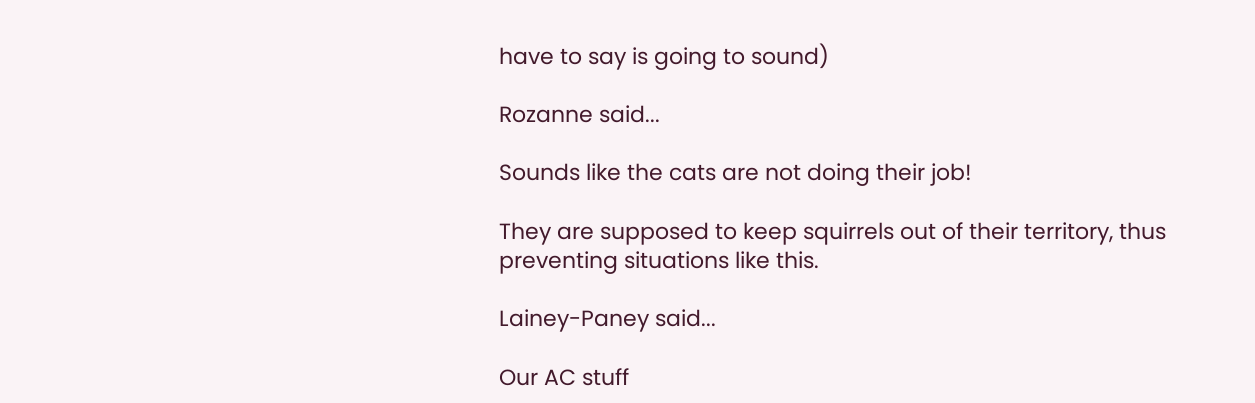have to say is going to sound)

Rozanne said...

Sounds like the cats are not doing their job!

They are supposed to keep squirrels out of their territory, thus preventing situations like this.

Lainey-Paney said...

Our AC stuff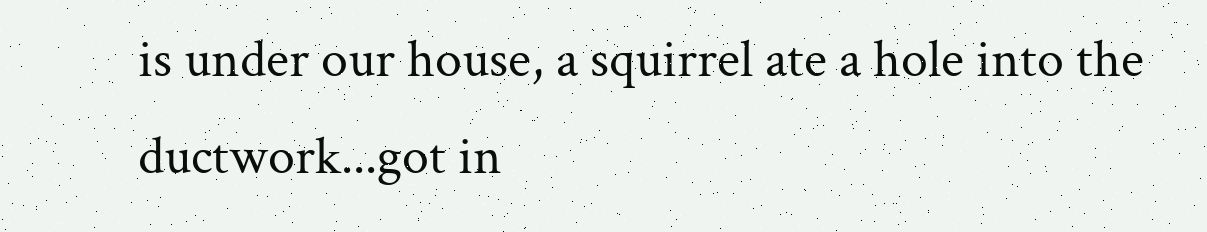is under our house, a squirrel ate a hole into the ductwork...got in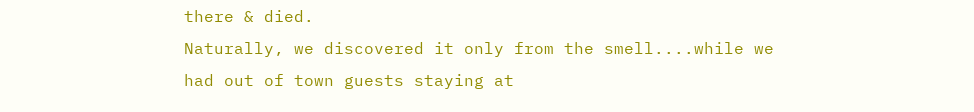there & died.
Naturally, we discovered it only from the smell....while we had out of town guests staying at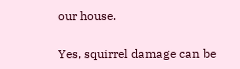our house.

Yes, squirrel damage can be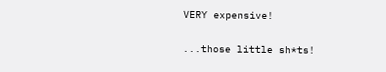VERY expensive!

...those little sh*ts!